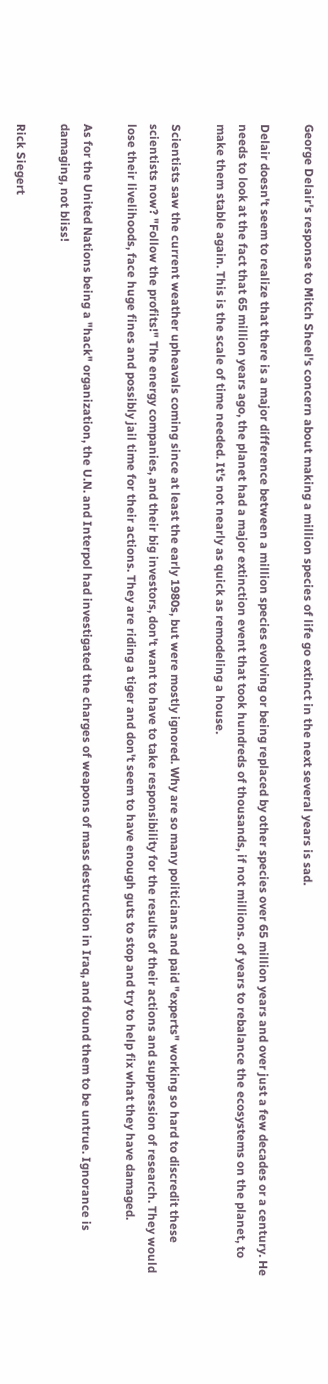George Delair's response to Mitch Sheel's concern about making a million species of life go extinct in the next several years is sad.

Delair doesn't seem to realize that there is a major difference between a million species evolving or being replaced by other species over 65 million years and over just a few decades or a century. He needs to look at the fact that 65 million years ago, the planet had a major extinction event that took hundreds of thousands, if not millions. of years to rebalance the ecosystems on the planet, to make them stable again. This is the scale of time needed. It's not nearly as quick as remodeling a house.

Scientists saw the current weather upheavals coming since at least the early 1980s, but were mostly ignored. Why are so many politicians and paid "experts" working so hard to discredit these scientists now? "Follow the profits!" The energy companies, and their big investors, don't want to have to take responsibility for the results of their actions and suppression of research. They would lose their livelihoods, face huge fines and possibly jail time for their actions. They are riding a tiger and don't seem to have enough guts to stop and try to help fix what they have damaged.

As for the United Nations being a "hack" organization, the U.N. and Interpol had investigated the charges of weapons of mass destruction in Iraq, and found them to be untrue. Ignorance is damaging, not bliss!

Rick Siegert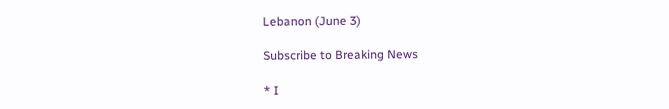Lebanon (June 3)

Subscribe to Breaking News

* I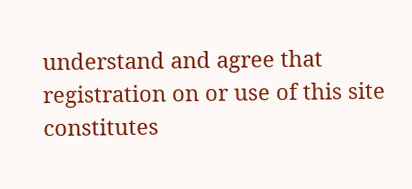understand and agree that registration on or use of this site constitutes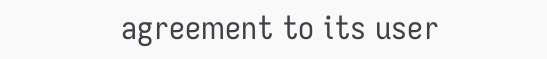agreement to its user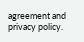agreement and privacy policy.